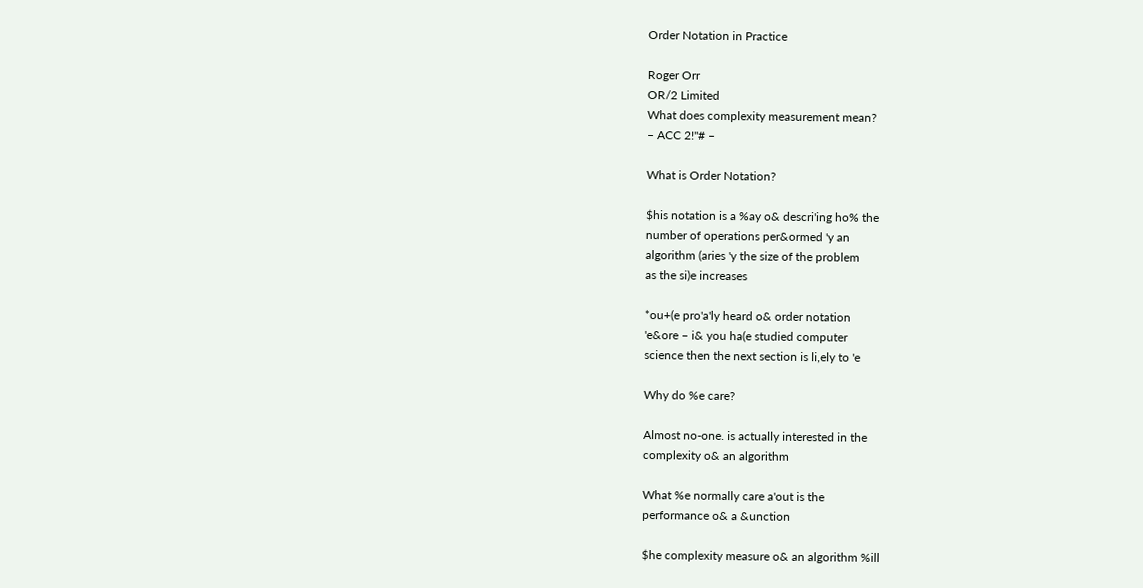Order Notation in Practice

Roger Orr
OR/2 Limited
What does complexity measurement mean?
– ACC 2!"# –

What is Order Notation?

$his notation is a %ay o& descri'ing ho% the
number of operations per&ormed 'y an
algorithm (aries 'y the size of the problem
as the si)e increases

*ou+(e pro'a'ly heard o& order notation
'e&ore – i& you ha(e studied computer
science then the next section is li,ely to 'e

Why do %e care?

Almost no-one. is actually interested in the
complexity o& an algorithm

What %e normally care a'out is the
performance o& a &unction

$he complexity measure o& an algorithm %ill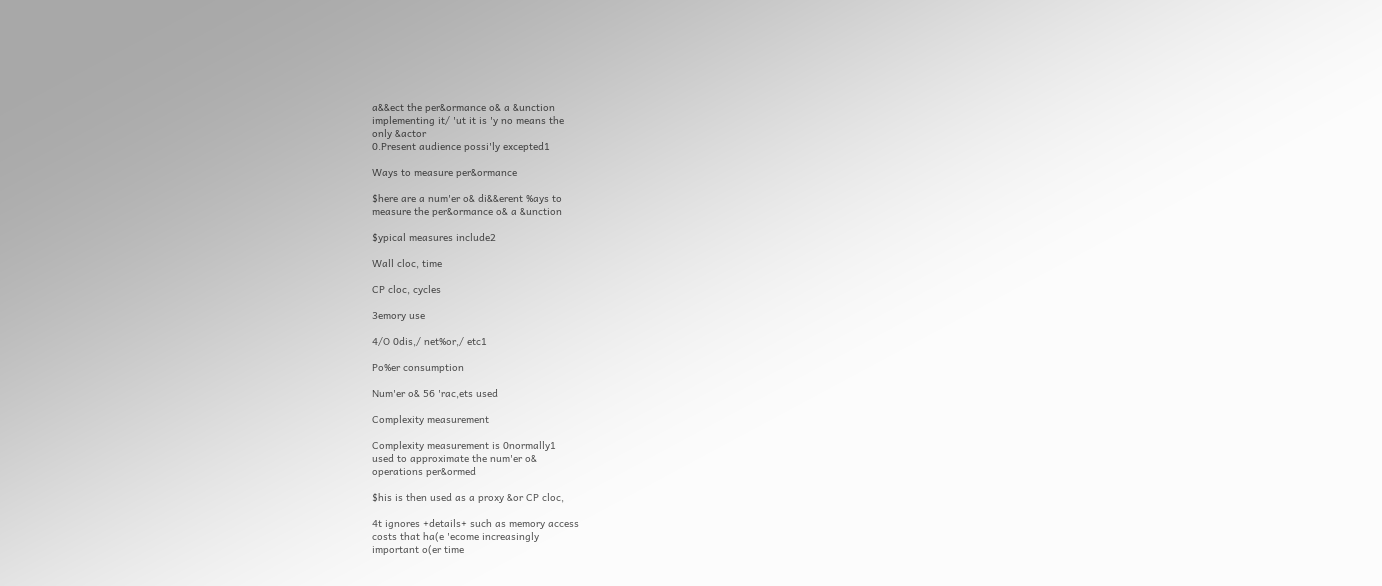a&&ect the per&ormance o& a &unction
implementing it/ 'ut it is 'y no means the
only &actor
0.Present audience possi'ly excepted1

Ways to measure per&ormance

$here are a num'er o& di&&erent %ays to
measure the per&ormance o& a &unction

$ypical measures include2

Wall cloc, time

CP cloc, cycles

3emory use

4/O 0dis,/ net%or,/ etc1

Po%er consumption

Num'er o& 56 'rac,ets used

Complexity measurement

Complexity measurement is 0normally1
used to approximate the num'er o&
operations per&ormed

$his is then used as a proxy &or CP cloc,

4t ignores +details+ such as memory access
costs that ha(e 'ecome increasingly
important o(er time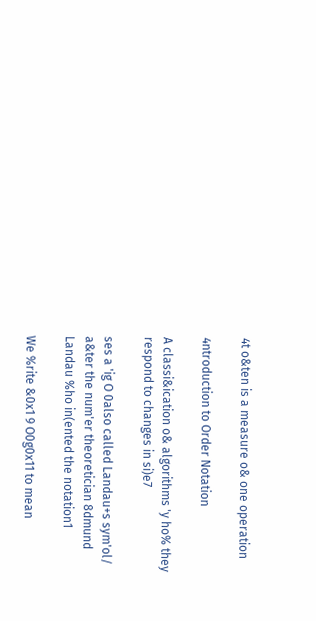4t o&ten is a measure o& one operation

4ntroduction to Order Notation

A classi&ication o& algorithms 'y ho% they
respond to changes in si)e7

ses a 'ig O 0also called Landau+s sym'ol/
a&ter the num'er theoretician 8dmund
Landau %ho in(ented the notation1

We %rite &0x1 9 O0g0x11 to mean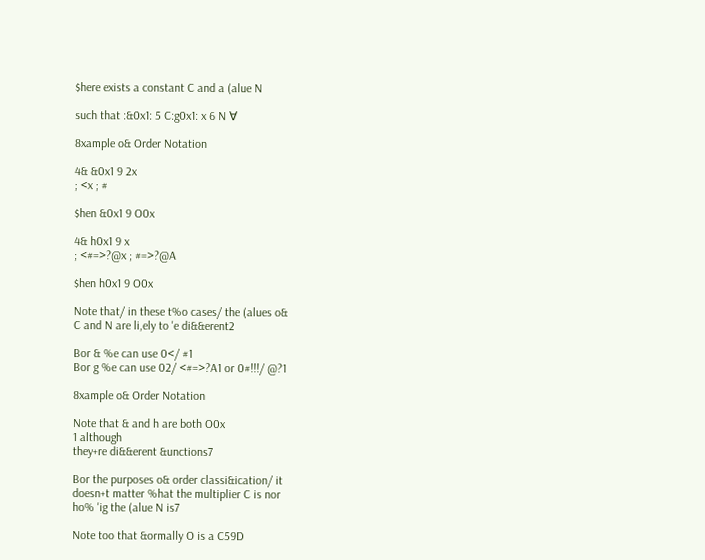$here exists a constant C and a (alue N

such that :&0x1: 5 C:g0x1: x 6 N ∀

8xample o& Order Notation

4& &0x1 9 2x
; <x ; #

$hen &0x1 9 O0x

4& h0x1 9 x
; <#=>?@x ; #=>?@A

$hen h0x1 9 O0x

Note that/ in these t%o cases/ the (alues o&
C and N are li,ely to 'e di&&erent2

Bor & %e can use 0</ #1
Bor g %e can use 02/ <#=>?A1 or 0#!!!/ @?1

8xample o& Order Notation

Note that & and h are both O0x
1 although
they+re di&&erent &unctions7

Bor the purposes o& order classi&ication/ it
doesn+t matter %hat the multiplier C is nor
ho% 'ig the (alue N is7

Note too that &ormally O is a C59D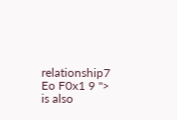relationship7 Eo F0x1 9 "> is also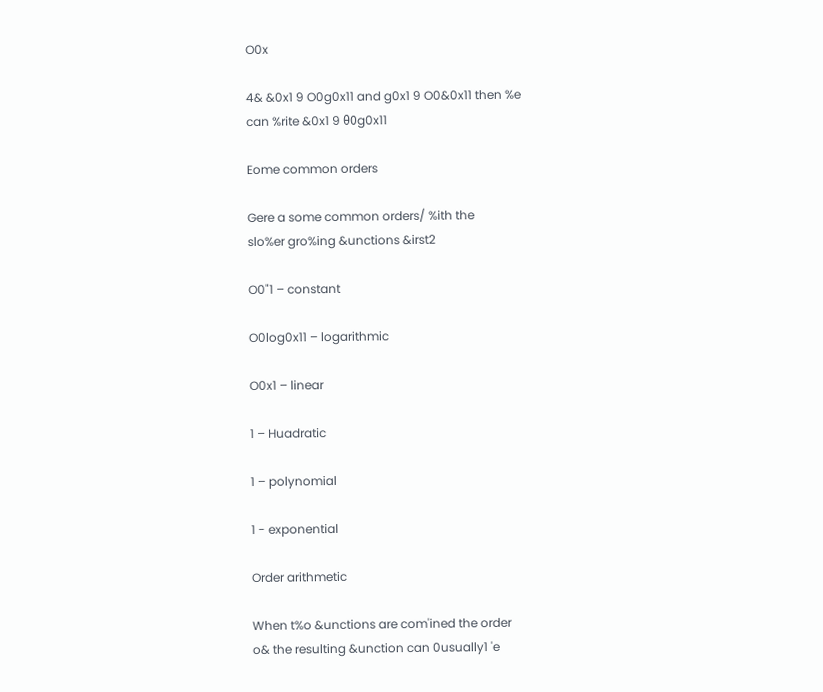O0x

4& &0x1 9 O0g0x11 and g0x1 9 O0&0x11 then %e
can %rite &0x1 9 θ0g0x11

Eome common orders

Gere a some common orders/ %ith the
slo%er gro%ing &unctions &irst2

O0"1 – constant

O0log0x11 – logarithmic

O0x1 – linear

1 – Huadratic

1 – polynomial

1 - exponential

Order arithmetic

When t%o &unctions are com'ined the order
o& the resulting &unction can 0usually1 'e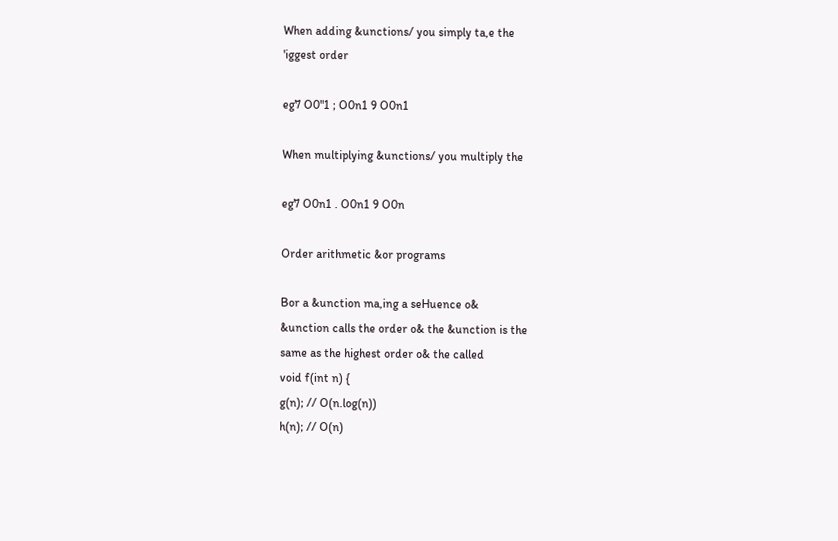When adding &unctions/ you simply ta,e the
'iggest order

eg7 O0"1 ; O0n1 9 O0n1

When multiplying &unctions/ you multiply the

eg7 O0n1 . O0n1 9 O0n

Order arithmetic &or programs

Bor a &unction ma,ing a seHuence o&
&unction calls the order o& the &unction is the
same as the highest order o& the called
void f(int n) {
g(n); // O(n.log(n))
h(n); // O(n)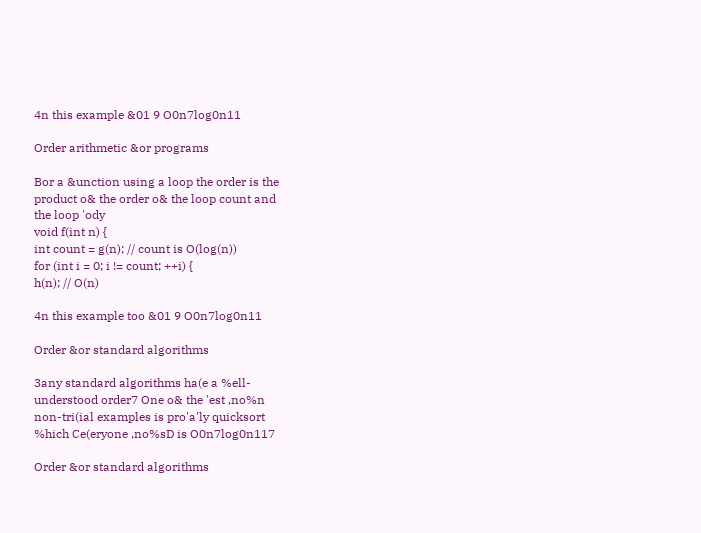4n this example &01 9 O0n7log0n11

Order arithmetic &or programs

Bor a &unction using a loop the order is the
product o& the order o& the loop count and
the loop 'ody
void f(int n) {
int count = g(n); // count is O(log(n))
for (int i = 0; i != count; ++i) {
h(n); // O(n)

4n this example too &01 9 O0n7log0n11

Order &or standard algorithms

3any standard algorithms ha(e a %ell-
understood order7 One o& the 'est ,no%n
non-tri(ial examples is pro'a'ly quicksort
%hich Ce(eryone ,no%sD is O0n7log0n117

Order &or standard algorithms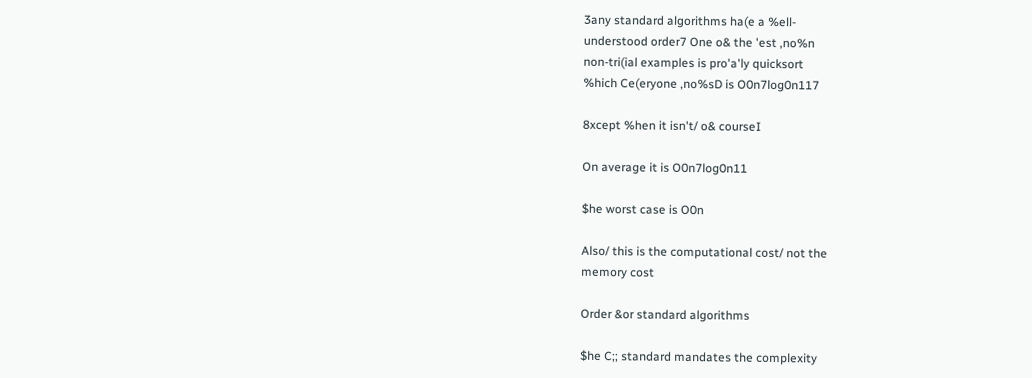3any standard algorithms ha(e a %ell-
understood order7 One o& the 'est ,no%n
non-tri(ial examples is pro'a'ly quicksort
%hich Ce(eryone ,no%sD is O0n7log0n117

8xcept %hen it isn't/ o& courseI

On average it is O0n7log0n11

$he worst case is O0n

Also/ this is the computational cost/ not the
memory cost

Order &or standard algorithms

$he C;; standard mandates the complexity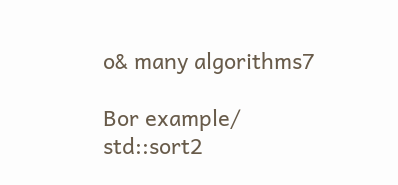o& many algorithms7

Bor example/ std::sort2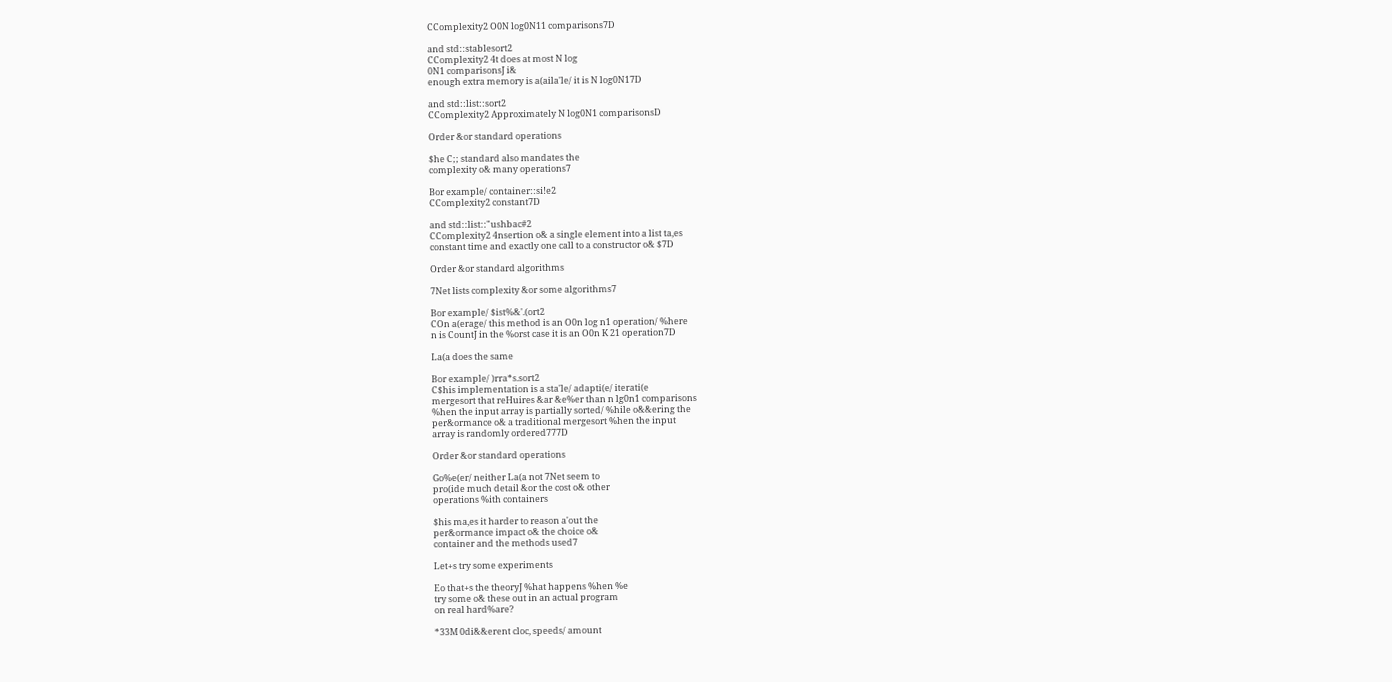CComplexity2 O0N log0N11 comparisons7D

and std::stablesort2
CComplexity2 4t does at most N log
0N1 comparisonsJ i&
enough extra memory is a(aila'le/ it is N log0N17D

and std::list::sort2
CComplexity2 Approximately N log0N1 comparisonsD

Order &or standard operations

$he C;; standard also mandates the
complexity o& many operations7

Bor example/ container::si!e2
CComplexity2 constant7D

and std::list::"ushbac#2
CComplexity2 4nsertion o& a single element into a list ta,es
constant time and exactly one call to a constructor o& $7D

Order &or standard algorithms

7Net lists complexity &or some algorithms7

Bor example/ $ist%&'.(ort2
COn a(erage/ this method is an O0n log n1 operation/ %here
n is CountJ in the %orst case it is an O0n K 21 operation7D

La(a does the same

Bor example/ )rra*s.sort2
C$his implementation is a sta'le/ adapti(e/ iterati(e
mergesort that reHuires &ar &e%er than n lg0n1 comparisons
%hen the input array is partially sorted/ %hile o&&ering the
per&ormance o& a traditional mergesort %hen the input
array is randomly ordered777D

Order &or standard operations

Go%e(er/ neither La(a not 7Net seem to
pro(ide much detail &or the cost o& other
operations %ith containers

$his ma,es it harder to reason a'out the
per&ormance impact o& the choice o&
container and the methods used7

Let+s try some experiments

Eo that+s the theoryJ %hat happens %hen %e
try some o& these out in an actual program
on real hard%are?

*33M 0di&&erent cloc, speeds/ amount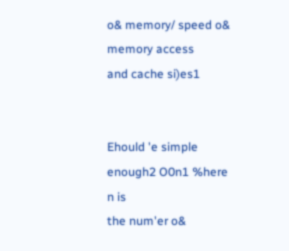o& memory/ speed o& memory access
and cache si)es1


Ehould 'e simple enough2 O0n1 %here n is
the num'er o&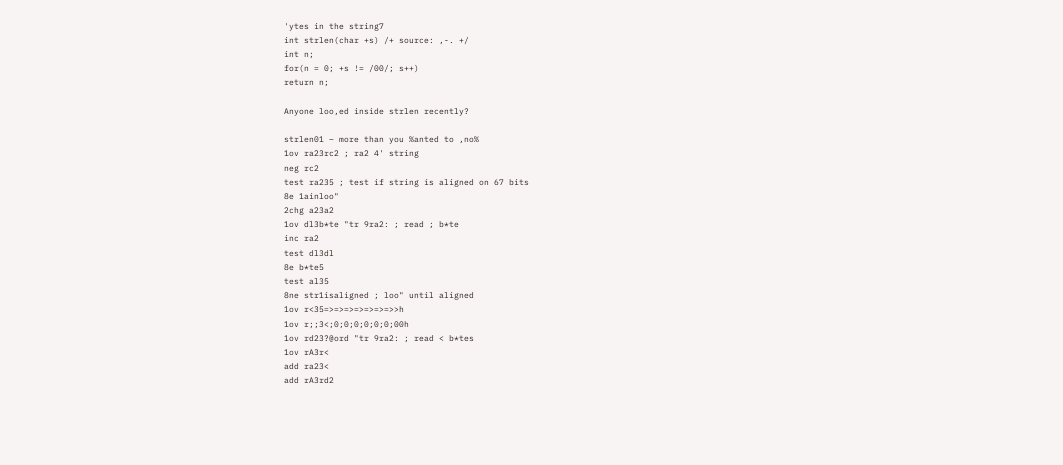'ytes in the string7
int strlen(char +s) /+ source: ,-. +/
int n;
for(n = 0; +s != /00/; s++)
return n;

Anyone loo,ed inside strlen recently?

strlen01 – more than you %anted to ,no%
1ov ra23rc2 ; ra2 4' string
neg rc2
test ra235 ; test if string is aligned on 67 bits
8e 1ainloo"
2chg a23a2
1ov dl3b*te "tr 9ra2: ; read ; b*te
inc ra2
test dl3dl
8e b*te5
test al35
8ne str1isaligned ; loo" until aligned
1ov r<35=>=>=>=>=>=>=>>h
1ov r;;3<;0;0;0;0;0;0;00h
1ov rd23?@ord "tr 9ra2: ; read < b*tes
1ov rA3r<
add ra23<
add rA3rd2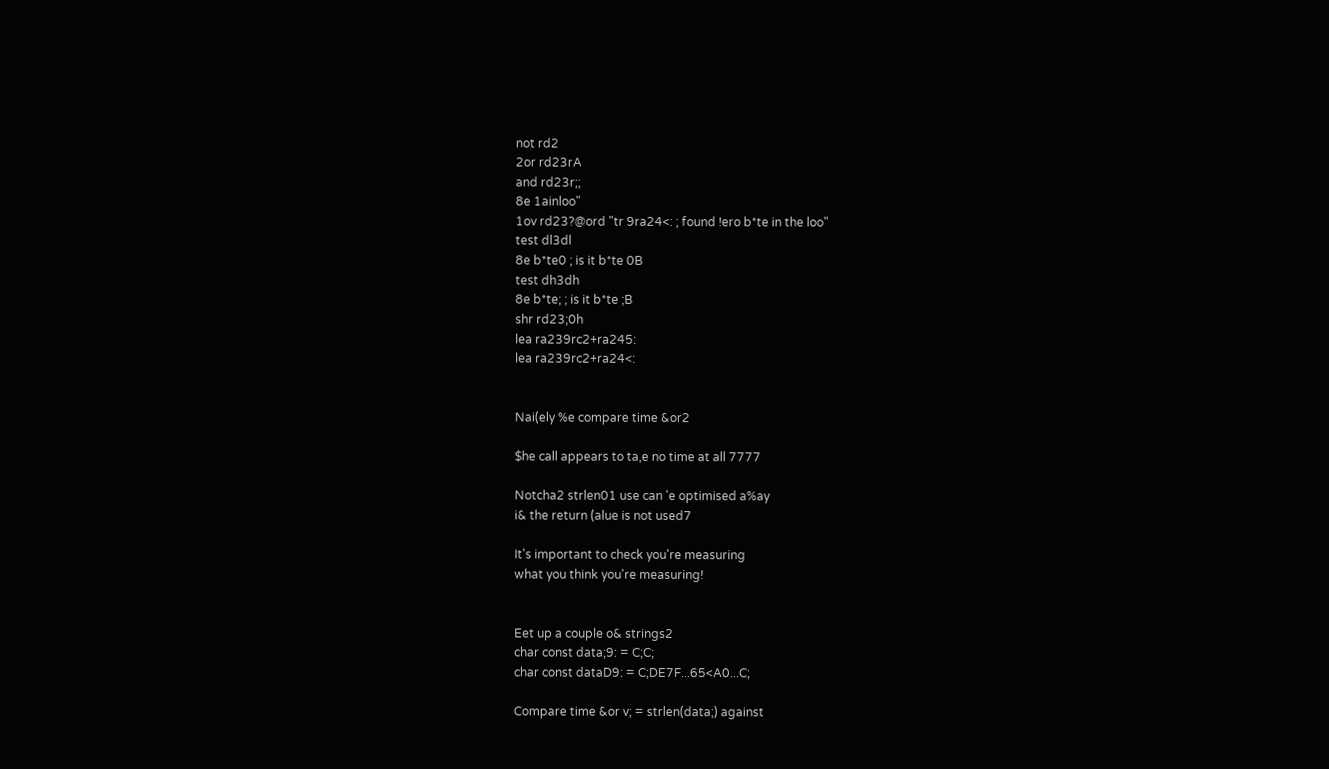not rd2
2or rd23rA
and rd23r;;
8e 1ainloo"
1ov rd23?@ord "tr 9ra24<: ; found !ero b*te in the loo"
test dl3dl
8e b*te0 ; is it b*te 0B
test dh3dh
8e b*te; ; is it b*te ;B
shr rd23;0h
lea ra239rc2+ra245:
lea ra239rc2+ra24<:


Nai(ely %e compare time &or2

$he call appears to ta,e no time at all 7777

Notcha2 strlen01 use can 'e optimised a%ay
i& the return (alue is not used7

It's important to check you're measuring
what you think you're measuring!


Eet up a couple o& strings2
char const data;9: = C;C;
char const dataD9: = C;DE7F...65<A0...C;

Compare time &or v; = strlen(data;) against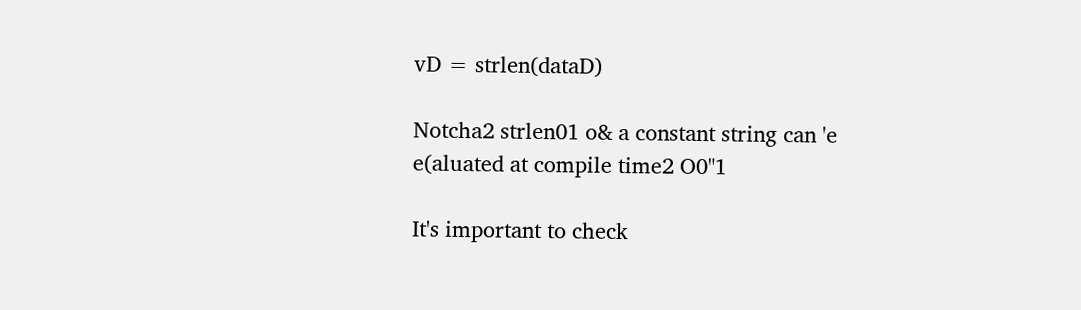vD = strlen(dataD)

Notcha2 strlen01 o& a constant string can 'e
e(aluated at compile time2 O0"1

It's important to check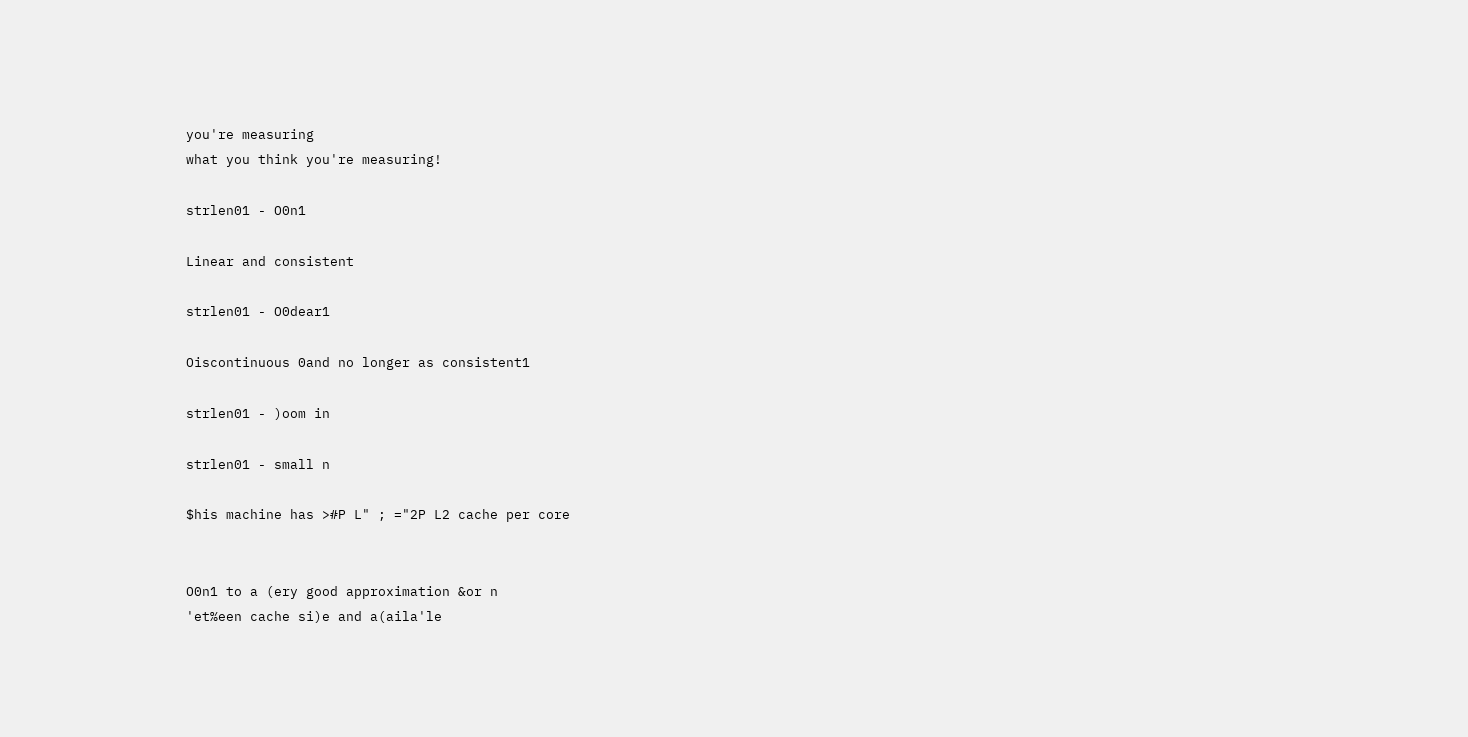you're measuring
what you think you're measuring!

strlen01 - O0n1

Linear and consistent

strlen01 - O0dear1

Oiscontinuous 0and no longer as consistent1

strlen01 - )oom in

strlen01 - small n

$his machine has >#P L" ; ="2P L2 cache per core


O0n1 to a (ery good approximation &or n
'et%een cache si)e and a(aila'le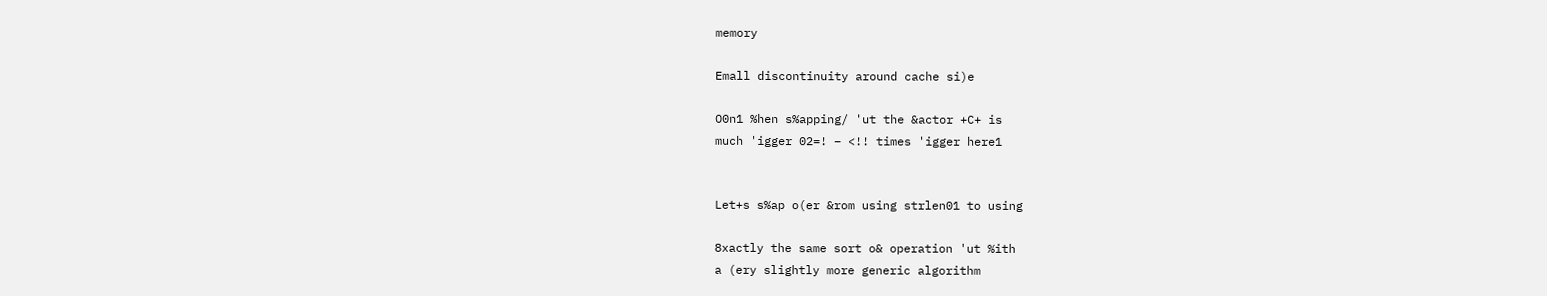memory

Emall discontinuity around cache si)e

O0n1 %hen s%apping/ 'ut the &actor +C+ is
much 'igger 02=! – <!! times 'igger here1


Let+s s%ap o(er &rom using strlen01 to using

8xactly the same sort o& operation 'ut %ith
a (ery slightly more generic algorithm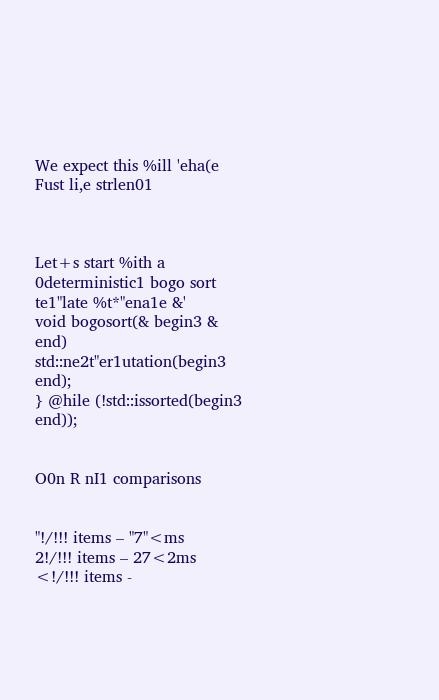We expect this %ill 'eha(e Fust li,e strlen01



Let+s start %ith a 0deterministic1 bogo sort
te1"late %t*"ena1e &'
void bogosort(& begin3 & end)
std::ne2t"er1utation(begin3 end);
} @hile (!std::issorted(begin3 end));


O0n R nI1 comparisons


"!/!!! items – "7"<ms
2!/!!! items – 27<2ms
<!/!!! items -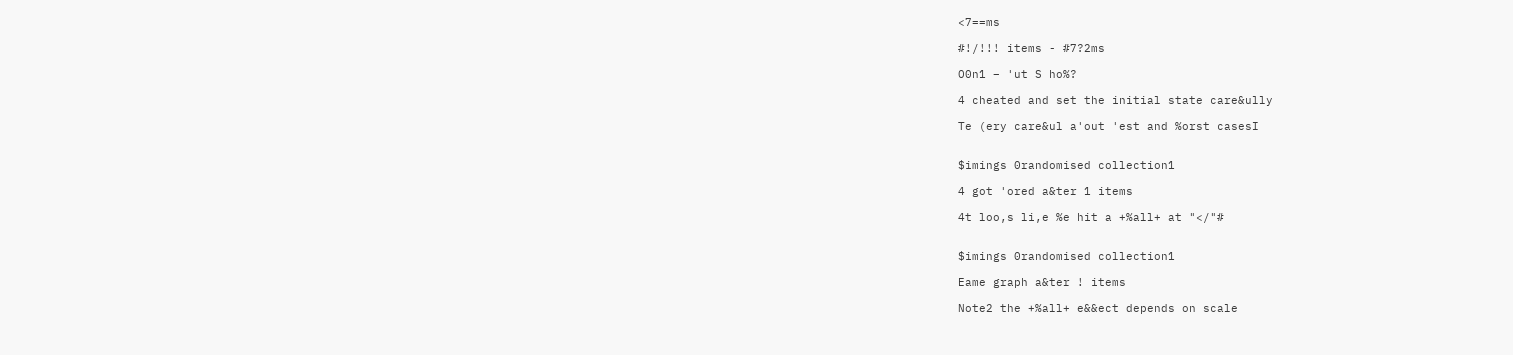<7==ms

#!/!!! items - #7?2ms

O0n1 – 'ut S ho%?

4 cheated and set the initial state care&ully

Te (ery care&ul a'out 'est and %orst casesI


$imings 0randomised collection1

4 got 'ored a&ter 1 items

4t loo,s li,e %e hit a +%all+ at "</"#


$imings 0randomised collection1

Eame graph a&ter ! items

Note2 the +%all+ e&&ect depends on scale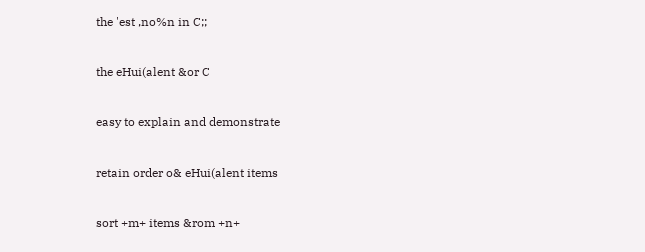the 'est ,no%n in C;;


the eHui(alent &or C


easy to explain and demonstrate


retain order o& eHui(alent items


sort +m+ items &rom +n+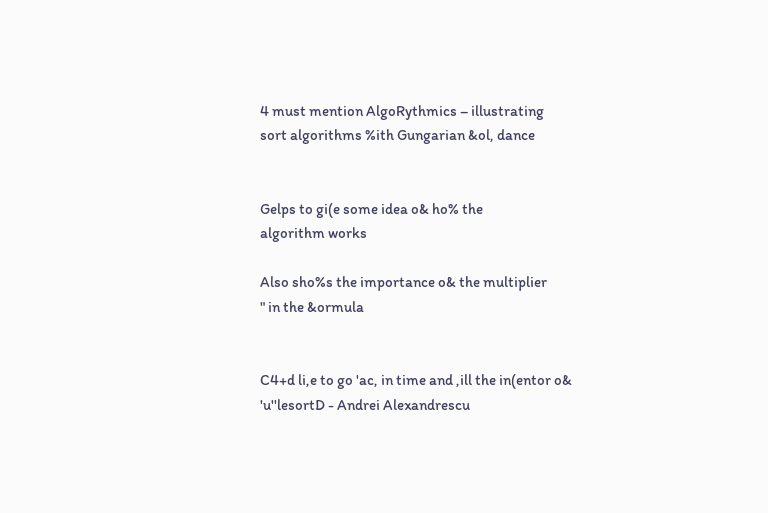4 must mention AlgoRythmics – illustrating
sort algorithms %ith Gungarian &ol, dance


Gelps to gi(e some idea o& ho% the
algorithm works

Also sho%s the importance o& the multiplier
" in the &ormula


C4+d li,e to go 'ac, in time and ,ill the in(entor o&
'u''lesortD - Andrei Alexandrescu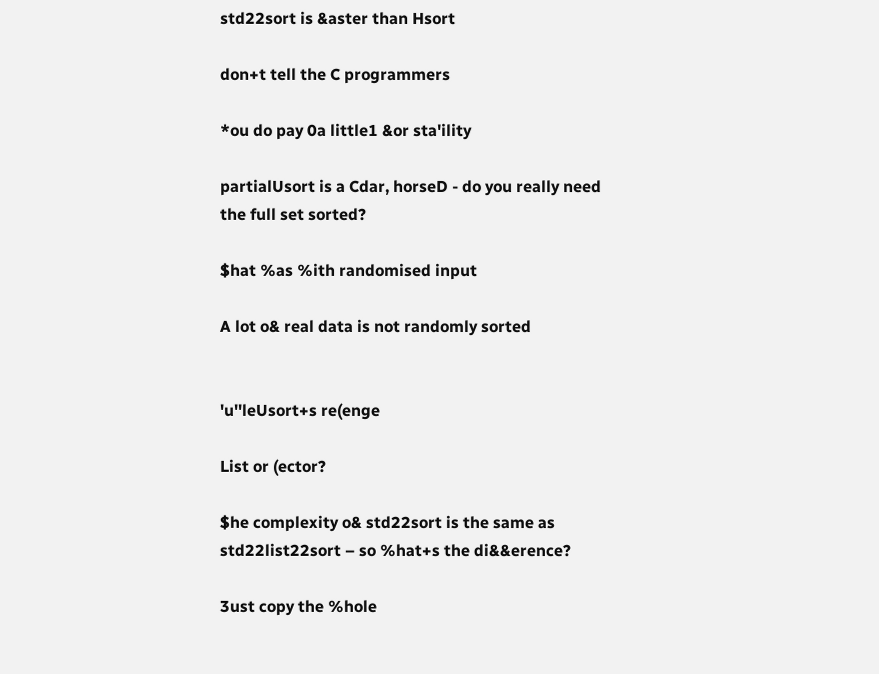std22sort is &aster than Hsort

don+t tell the C programmers

*ou do pay 0a little1 &or sta'ility

partialUsort is a Cdar, horseD - do you really need
the full set sorted?

$hat %as %ith randomised input

A lot o& real data is not randomly sorted


'u''leUsort+s re(enge

List or (ector?

$he complexity o& std22sort is the same as
std22list22sort – so %hat+s the di&&erence?

3ust copy the %hole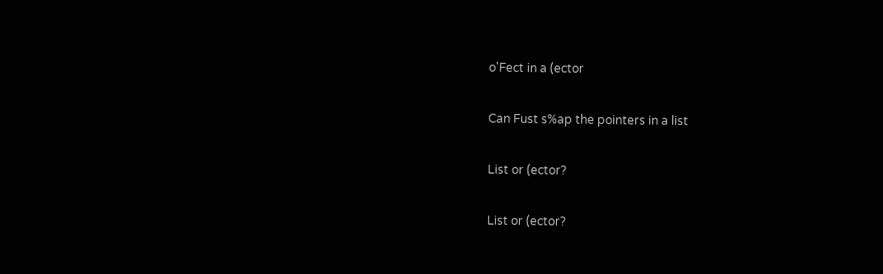o'Fect in a (ector

Can Fust s%ap the pointers in a list

List or (ector?

List or (ector?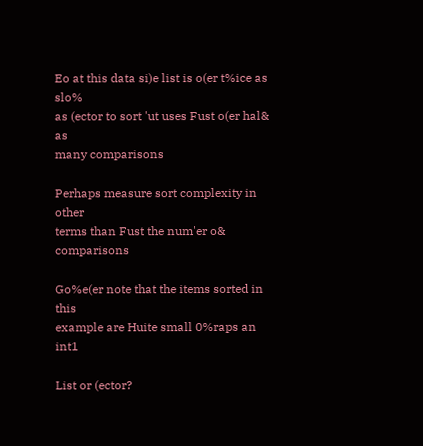Eo at this data si)e list is o(er t%ice as slo%
as (ector to sort 'ut uses Fust o(er hal& as
many comparisons

Perhaps measure sort complexity in other
terms than Fust the num'er o& comparisons

Go%e(er note that the items sorted in this
example are Huite small 0%raps an int1

List or (ector?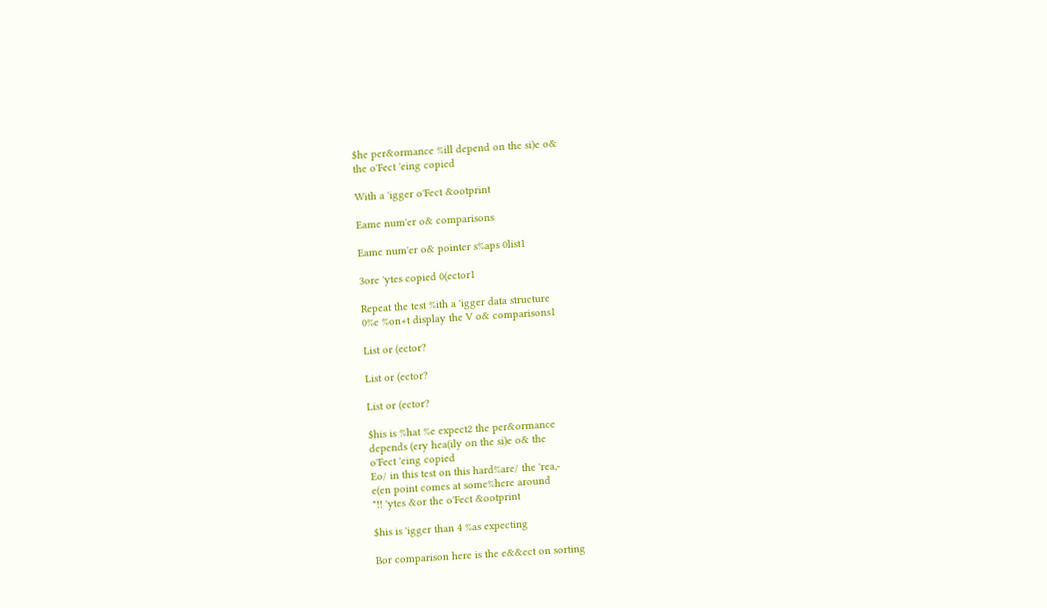$he per&ormance %ill depend on the si)e o&
the o'Fect 'eing copied

With a 'igger o'Fect &ootprint

Eame num'er o& comparisons

Eame num'er o& pointer s%aps 0list1

3ore 'ytes copied 0(ector1

Repeat the test %ith a 'igger data structure
0%e %on+t display the V o& comparisons1

List or (ector?

List or (ector?

List or (ector?

$his is %hat %e expect2 the per&ormance
depends (ery hea(ily on the si)e o& the
o'Fect 'eing copied
Eo/ in this test on this hard%are/ the 'rea,-
e(en point comes at some%here around
"!! 'ytes &or the o'Fect &ootprint

$his is 'igger than 4 %as expecting

Bor comparison here is the e&&ect on sorting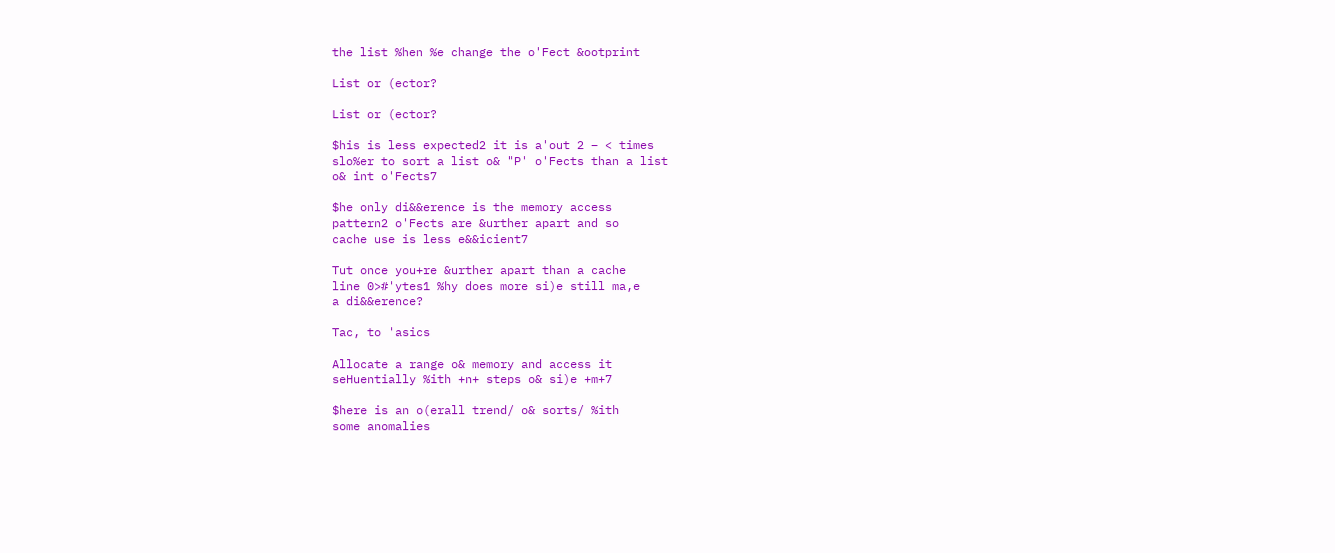the list %hen %e change the o'Fect &ootprint

List or (ector?

List or (ector?

$his is less expected2 it is a'out 2 – < times
slo%er to sort a list o& "P' o'Fects than a list
o& int o'Fects7

$he only di&&erence is the memory access
pattern2 o'Fects are &urther apart and so
cache use is less e&&icient7

Tut once you+re &urther apart than a cache
line 0>#'ytes1 %hy does more si)e still ma,e
a di&&erence?

Tac, to 'asics

Allocate a range o& memory and access it
seHuentially %ith +n+ steps o& si)e +m+7

$here is an o(erall trend/ o& sorts/ %ith
some anomalies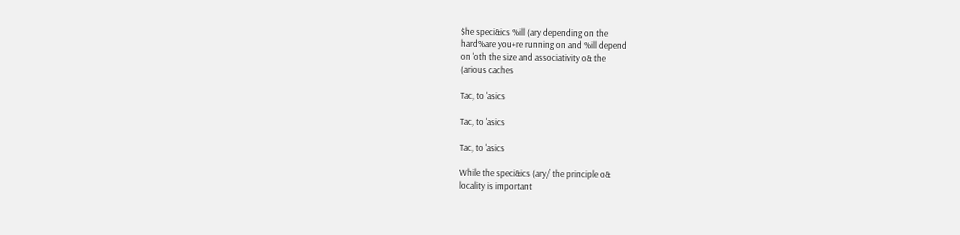$he speci&ics %ill (ary depending on the
hard%are you+re running on and %ill depend
on 'oth the size and associativity o& the
(arious caches

Tac, to 'asics

Tac, to 'asics

Tac, to 'asics

While the speci&ics (ary/ the principle o&
locality is important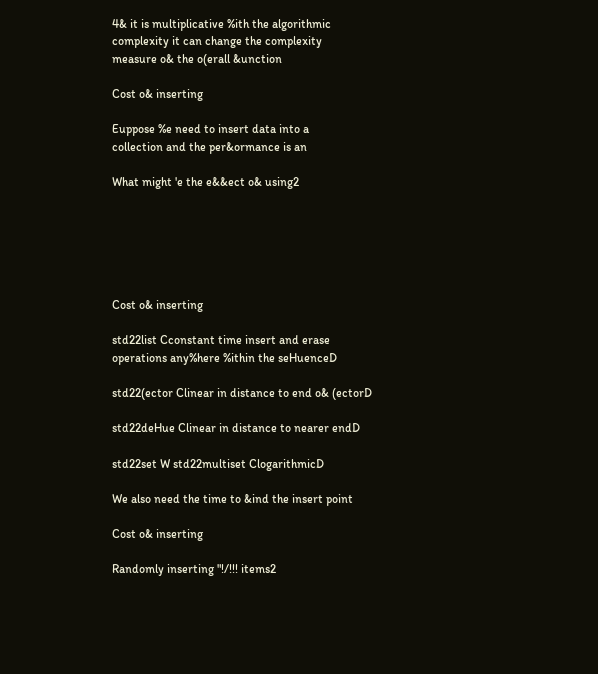4& it is multiplicative %ith the algorithmic
complexity it can change the complexity
measure o& the o(erall &unction

Cost o& inserting

Euppose %e need to insert data into a
collection and the per&ormance is an

What might 'e the e&&ect o& using2






Cost o& inserting

std22list Cconstant time insert and erase
operations any%here %ithin the seHuenceD

std22(ector Clinear in distance to end o& (ectorD

std22deHue Clinear in distance to nearer endD

std22set W std22multiset ClogarithmicD

We also need the time to &ind the insert point

Cost o& inserting

Randomly inserting "!/!!! items2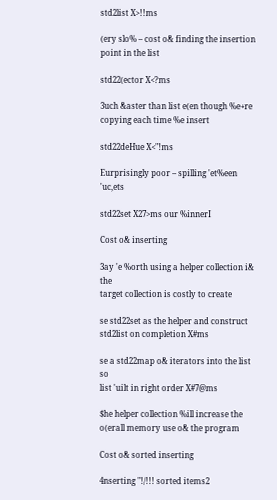std2list X>!!ms

(ery slo% – cost o& finding the insertion
point in the list

std22(ector X<?ms

3uch &aster than list e(en though %e+re
copying each time %e insert

std22deHue X<"!ms

Eurprisingly poor – spilling 'et%een 'uc,ets

std22set X27>ms our %innerI

Cost o& inserting

3ay 'e %orth using a helper collection i& the
target collection is costly to create

se std22set as the helper and construct
std2list on completion X#ms

se a std22map o& iterators into the list so
list 'uilt in right order X#7@ms

$he helper collection %ill increase the
o(erall memory use o& the program

Cost o& sorted inserting

4nserting "!/!!! sorted items2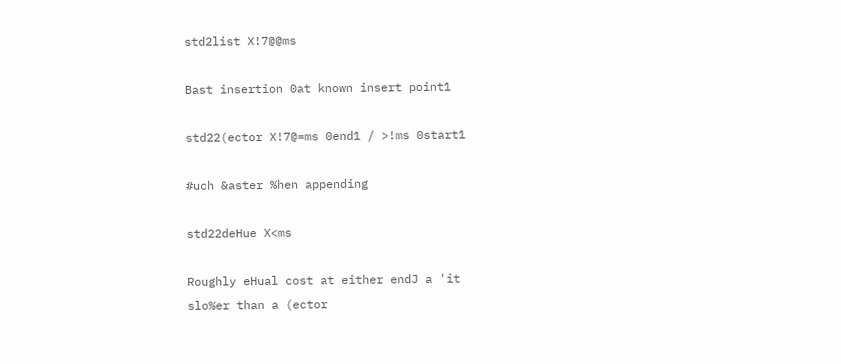std2list X!7@@ms

Bast insertion 0at known insert point1

std22(ector X!7@=ms 0end1 / >!ms 0start1

#uch &aster %hen appending

std22deHue X<ms

Roughly eHual cost at either endJ a 'it
slo%er than a (ector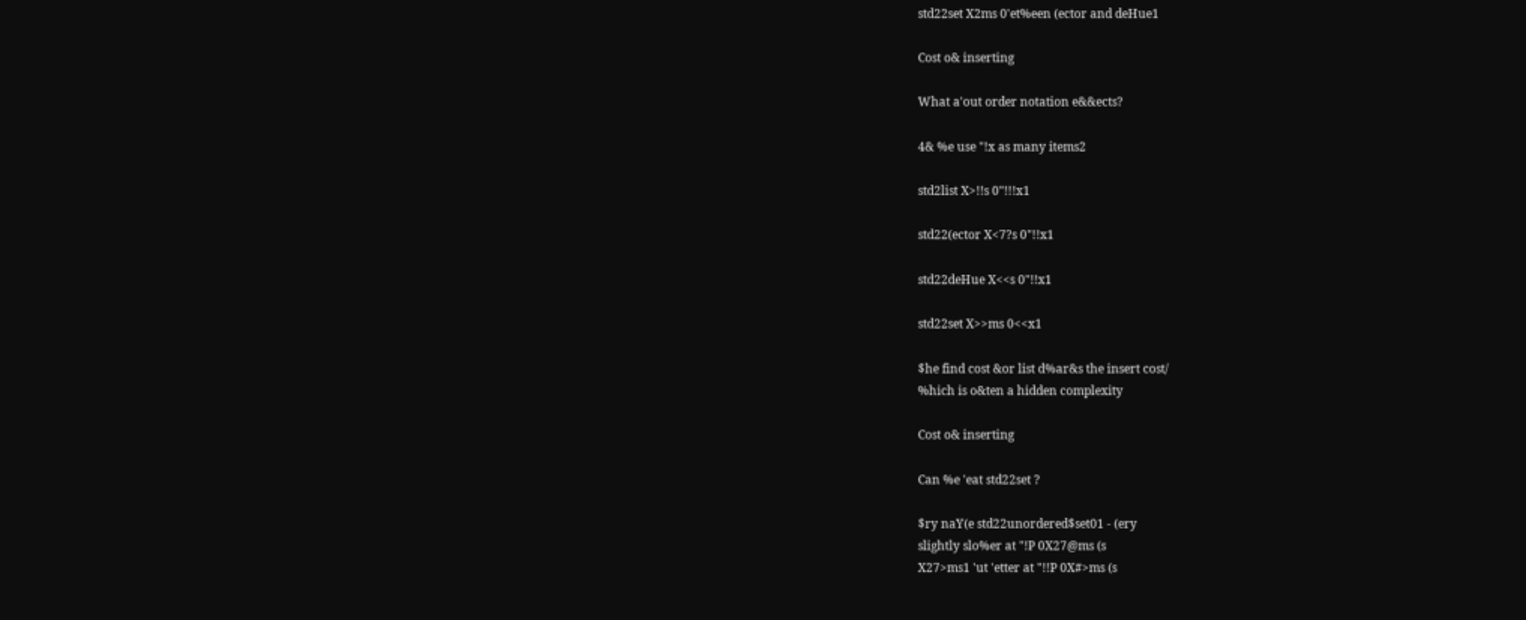std22set X2ms 0'et%een (ector and deHue1

Cost o& inserting

What a'out order notation e&&ects?

4& %e use "!x as many items2

std2list X>!!s 0"!!!x1

std22(ector X<7?s 0"!!x1

std22deHue X<<s 0"!!x1

std22set X>>ms 0<<x1

$he find cost &or list d%ar&s the insert cost/
%hich is o&ten a hidden complexity

Cost o& inserting

Can %e 'eat std22set ?

$ry naY(e std22unordered$set01 - (ery
slightly slo%er at "!P 0X27@ms (s
X27>ms1 'ut 'etter at "!!P 0X#>ms (s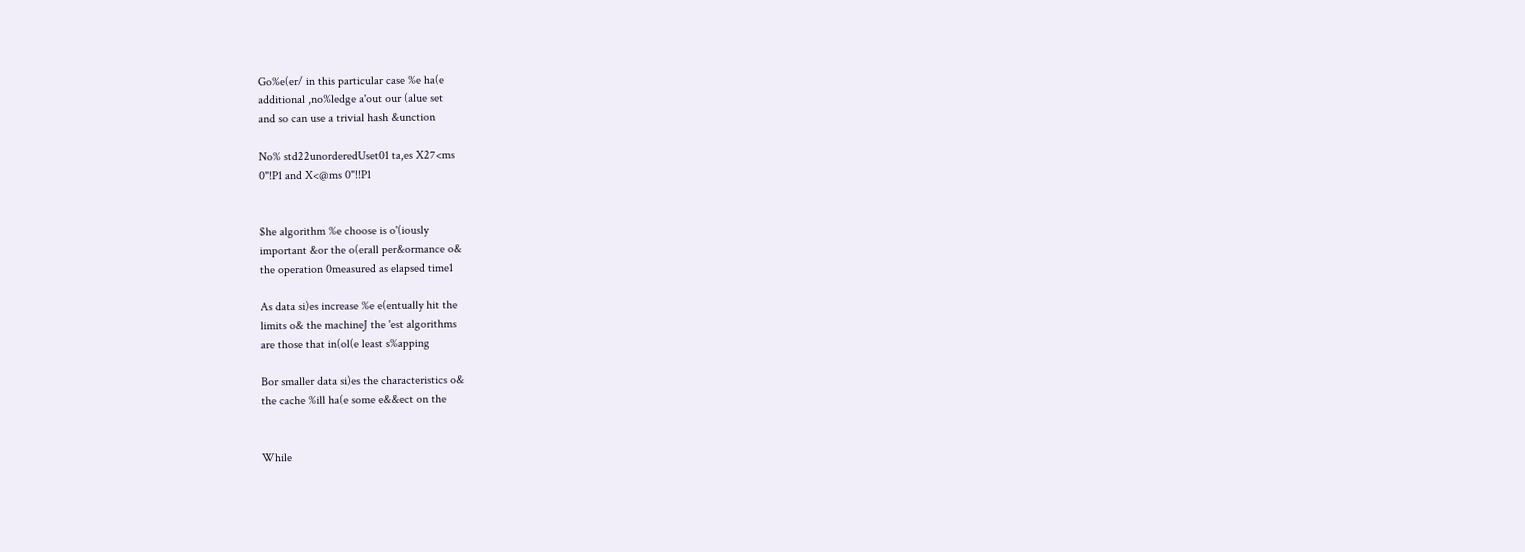Go%e(er/ in this particular case %e ha(e
additional ,no%ledge a'out our (alue set
and so can use a trivial hash &unction

No% std22unorderedUset01 ta,es X27<ms
0"!P1 and X<@ms 0"!!P1


$he algorithm %e choose is o'(iously
important &or the o(erall per&ormance o&
the operation 0measured as elapsed time1

As data si)es increase %e e(entually hit the
limits o& the machineJ the 'est algorithms
are those that in(ol(e least s%apping

Bor smaller data si)es the characteristics o&
the cache %ill ha(e some e&&ect on the


While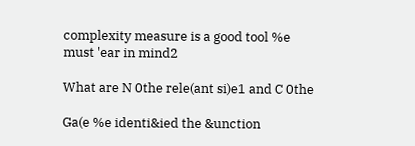complexity measure is a good tool %e
must 'ear in mind2

What are N 0the rele(ant si)e1 and C 0the

Ga(e %e identi&ied the &unction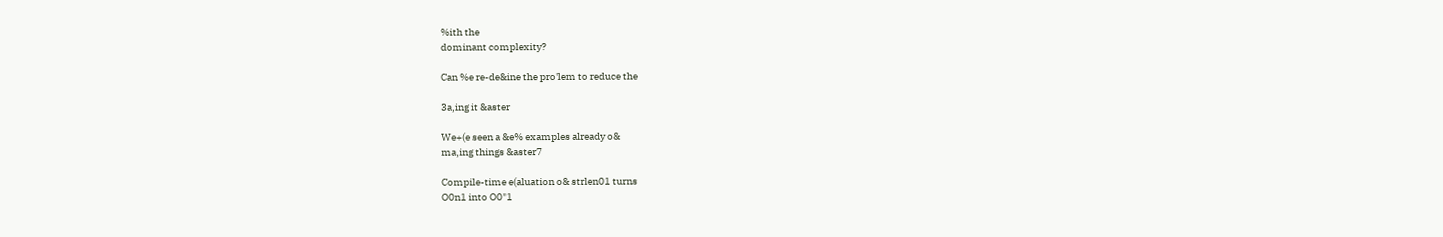%ith the
dominant complexity?

Can %e re-de&ine the pro'lem to reduce the

3a,ing it &aster

We+(e seen a &e% examples already o&
ma,ing things &aster7

Compile-time e(aluation o& strlen01 turns
O0n1 into O0"1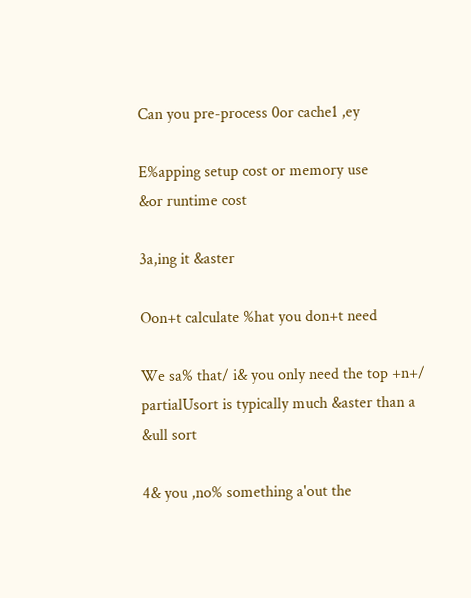Can you pre-process 0or cache1 ,ey

E%apping setup cost or memory use
&or runtime cost

3a,ing it &aster

Oon+t calculate %hat you don+t need

We sa% that/ i& you only need the top +n+/
partialUsort is typically much &aster than a
&ull sort

4& you ,no% something a'out the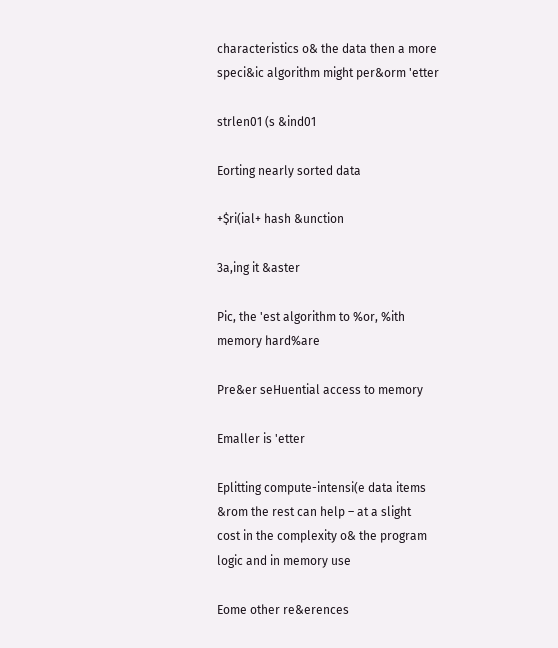characteristics o& the data then a more
speci&ic algorithm might per&orm 'etter

strlen01 (s &ind01

Eorting nearly sorted data

+$ri(ial+ hash &unction

3a,ing it &aster

Pic, the 'est algorithm to %or, %ith
memory hard%are

Pre&er seHuential access to memory

Emaller is 'etter

Eplitting compute-intensi(e data items
&rom the rest can help – at a slight
cost in the complexity o& the program
logic and in memory use

Eome other re&erences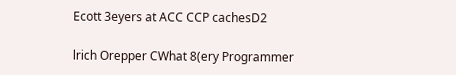Ecott 3eyers at ACC CCP cachesD2

lrich Orepper CWhat 8(ery Programmer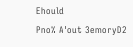Ehould
Pno% A'out 3emoryD2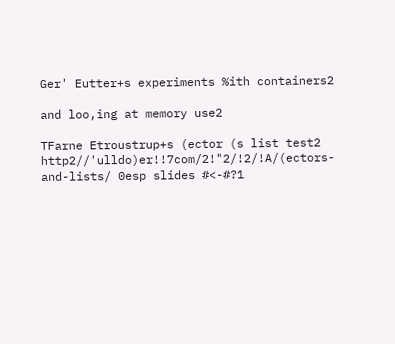Ger' Eutter+s experiments %ith containers2

and loo,ing at memory use2

TFarne Etroustrup+s (ector (s list test2
http2//'ulldo)er!!7com/2!"2/!2/!A/(ectors-and-lists/ 0esp slides #<-#?1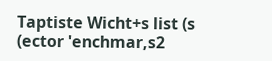Taptiste Wicht+s list (s (ector 'enchmar,s2